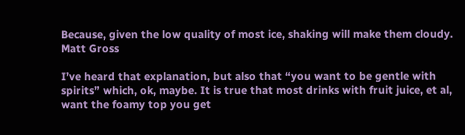Because, given the low quality of most ice, shaking will make them cloudy.
Matt Gross

I’ve heard that explanation, but also that “you want to be gentle with spirits” which, ok, maybe. It is true that most drinks with fruit juice, et al, want the foamy top you get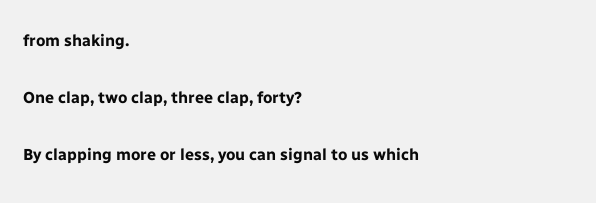from shaking.

One clap, two clap, three clap, forty?

By clapping more or less, you can signal to us which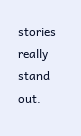stories really stand out.